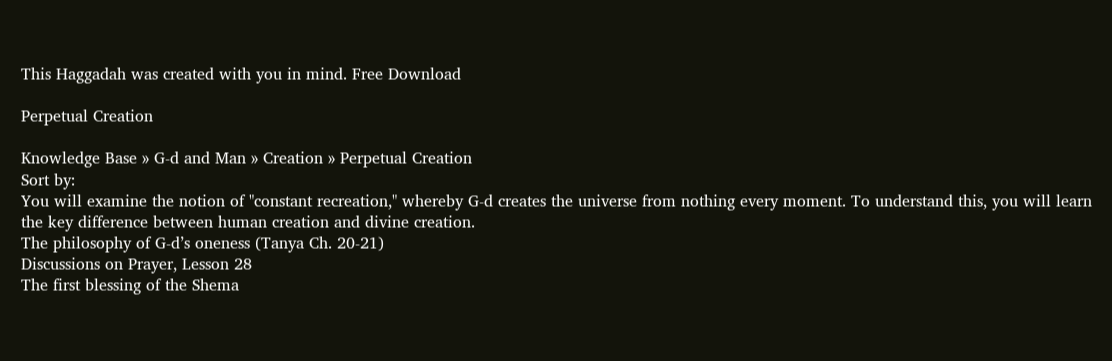This Haggadah was created with you in mind. Free Download

Perpetual Creation

Knowledge Base » G-d and Man » Creation » Perpetual Creation
Sort by:
You will examine the notion of "constant recreation," whereby G‑d creates the universe from nothing every moment. To understand this, you will learn the key difference between human creation and divine creation.
The philosophy of G-d’s oneness (Tanya Ch. 20-21)
Discussions on Prayer, Lesson 28
The first blessing of the Shema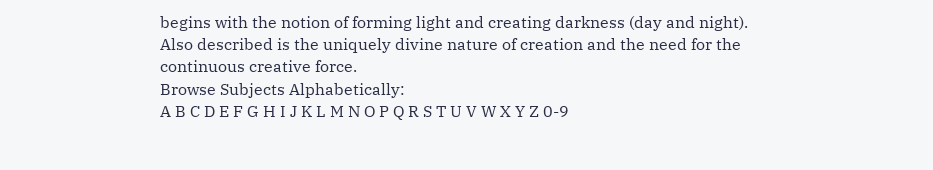begins with the notion of forming light and creating darkness (day and night). Also described is the uniquely divine nature of creation and the need for the continuous creative force.
Browse Subjects Alphabetically:
A B C D E F G H I J K L M N O P Q R S T U V W X Y Z 0-9